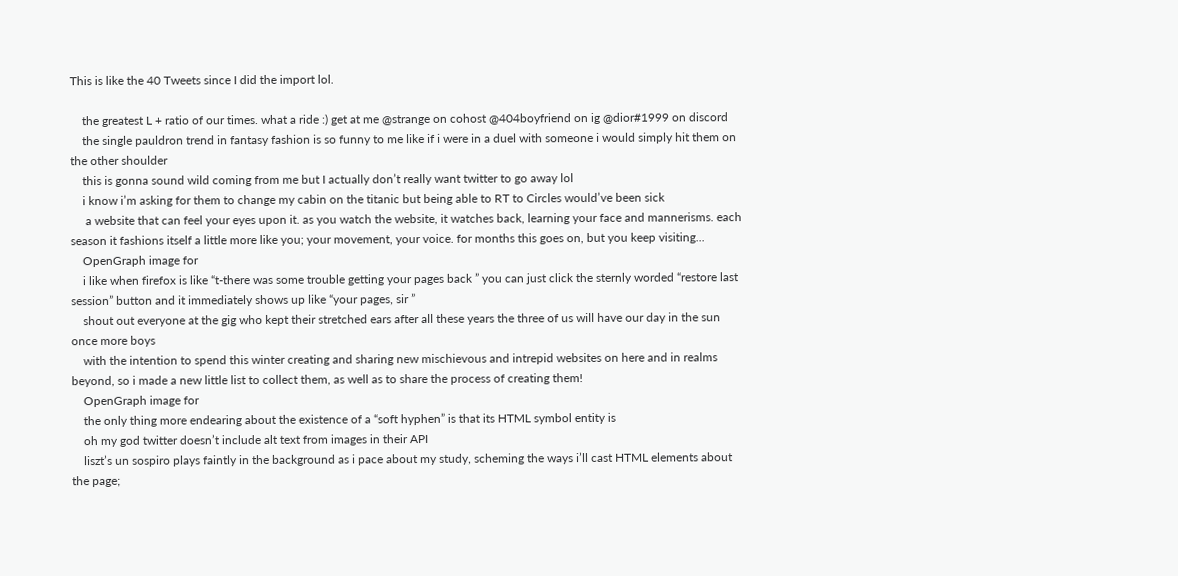This is like the 40 Tweets since I did the import lol.

    the greatest L + ratio of our times. what a ride :) get at me @strange on cohost @404boyfriend on ig @dior#1999 on discord
    the single pauldron trend in fantasy fashion is so funny to me like if i were in a duel with someone i would simply hit them on the other shoulder
    this is gonna sound wild coming from me but I actually don’t really want twitter to go away lol
    i know i’m asking for them to change my cabin on the titanic but being able to RT to Circles would’ve been sick
     a website that can feel your eyes upon it. as you watch the website, it watches back, learning your face and mannerisms. each season it fashions itself a little more like you; your movement, your voice. for months this goes on, but you keep visiting...
    OpenGraph image for
    i like when firefox is like “t-there was some trouble getting your pages back ” you can just click the sternly worded “restore last session” button and it immediately shows up like “your pages, sir ”
    shout out everyone at the gig who kept their stretched ears after all these years the three of us will have our day in the sun once more boys
    with the intention to spend this winter creating and sharing new mischievous and intrepid websites on here and in realms beyond, so i made a new little list to collect them, as well as to share the process of creating them!
    OpenGraph image for
    the only thing more endearing about the existence of a “soft hyphen” is that its HTML symbol entity is
    oh my god twitter doesn’t include alt text from images in their API
    liszt’s un sospiro plays faintly in the background as i pace about my study, scheming the ways i’ll cast HTML elements about the page;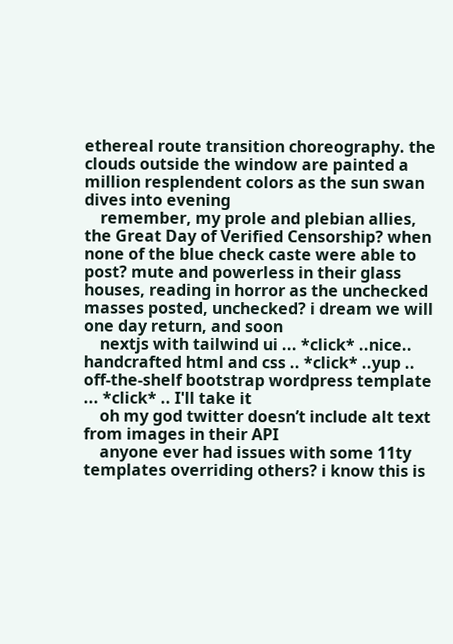ethereal route transition choreography. the clouds outside the window are painted a million resplendent colors as the sun swan dives into evening
    remember, my prole and plebian allies, the Great Day of Verified Censorship? when none of the blue check caste were able to post? mute and powerless in their glass houses, reading in horror as the unchecked masses posted, unchecked? i dream we will one day return, and soon
    nextjs with tailwind ui ... *click* ..nice.. handcrafted html and css .. *click* ..yup .. off-the-shelf bootstrap wordpress template ... *click* .. I'll take it
    oh my god twitter doesn’t include alt text from images in their API
    anyone ever had issues with some 11ty templates overriding others? i know this is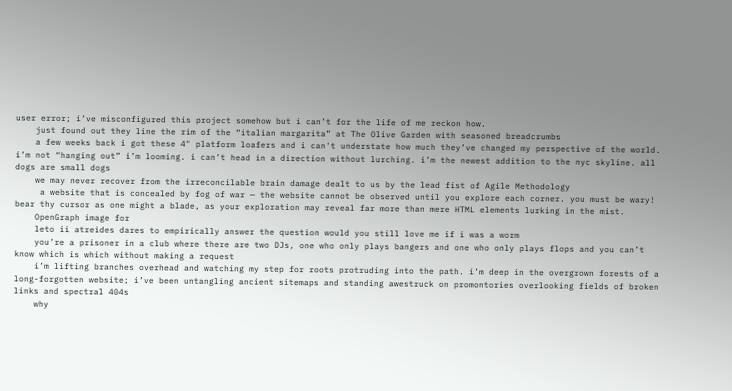user error; i’ve misconfigured this project somehow but i can’t for the life of me reckon how.
    just found out they line the rim of the “italian margarita” at The Olive Garden with seasoned breadcrumbs
    a few weeks back i got these 4" platform loafers and i can't understate how much they’ve changed my perspective of the world. i’m not “hanging out” i’m looming. i can’t head in a direction without lurching. i’m the newest addition to the nyc skyline. all dogs are small dogs
    we may never recover from the irreconcilable brain damage dealt to us by the lead fist of Agile Methodology
     a website that is concealed by fog of war — the website cannot be observed until you explore each corner. you must be wary! bear thy cursor as one might a blade, as your exploration may reveal far more than mere HTML elements lurking in the mist.
    OpenGraph image for
    leto ii atreides dares to empirically answer the question would you still love me if i was a worm
    you’re a prisoner in a club where there are two DJs, one who only plays bangers and one who only plays flops and you can’t know which is which without making a request
    i’m lifting branches overhead and watching my step for roots protruding into the path. i’m deep in the overgrown forests of a long-forgotten website; i’ve been untangling ancient sitemaps and standing awestruck on promontories overlooking fields of broken links and spectral 404s
    why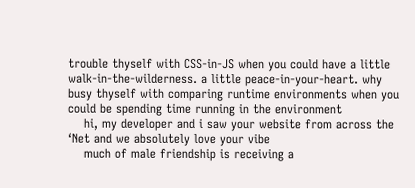trouble thyself with CSS-in-JS when you could have a little walk-in-the-wilderness. a little peace-in-your-heart. why busy thyself with comparing runtime environments when you could be spending time running in the environment
    hi, my developer and i saw your website from across the ‘Net and we absolutely love your vibe
    much of male friendship is receiving a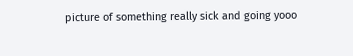picture of something really sick and going yooo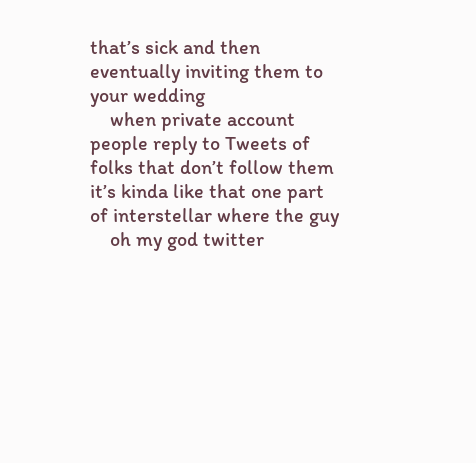that’s sick and then eventually inviting them to your wedding
    when private account people reply to Tweets of folks that don’t follow them it’s kinda like that one part of interstellar where the guy
    oh my god twitter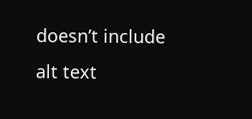doesn’t include alt text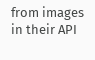from images in their API